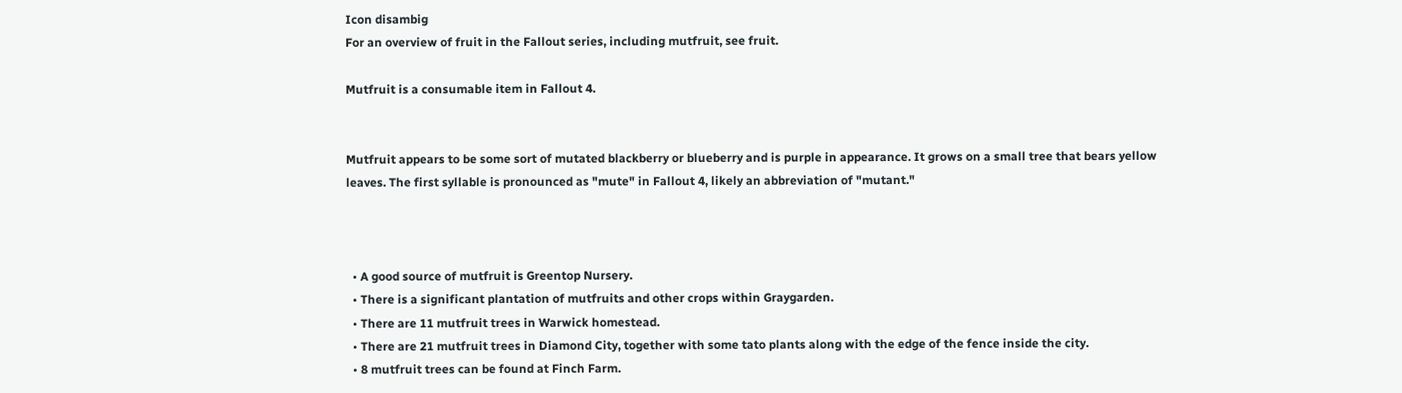Icon disambig
For an overview of fruit in the Fallout series, including mutfruit, see fruit.

Mutfruit is a consumable item in Fallout 4.


Mutfruit appears to be some sort of mutated blackberry or blueberry and is purple in appearance. It grows on a small tree that bears yellow leaves. The first syllable is pronounced as "mute" in Fallout 4, likely an abbreviation of "mutant."



  • A good source of mutfruit is Greentop Nursery.
  • There is a significant plantation of mutfruits and other crops within Graygarden.
  • There are 11 mutfruit trees in Warwick homestead.
  • There are 21 mutfruit trees in Diamond City, together with some tato plants along with the edge of the fence inside the city.
  • 8 mutfruit trees can be found at Finch Farm.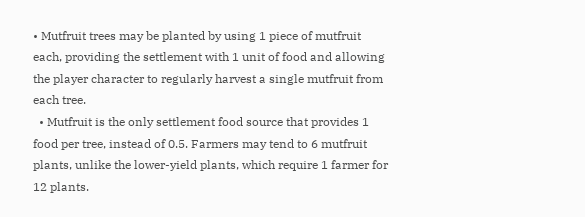• Mutfruit trees may be planted by using 1 piece of mutfruit each, providing the settlement with 1 unit of food and allowing the player character to regularly harvest a single mutfruit from each tree.
  • Mutfruit is the only settlement food source that provides 1 food per tree, instead of 0.5. Farmers may tend to 6 mutfruit plants, unlike the lower-yield plants, which require 1 farmer for 12 plants.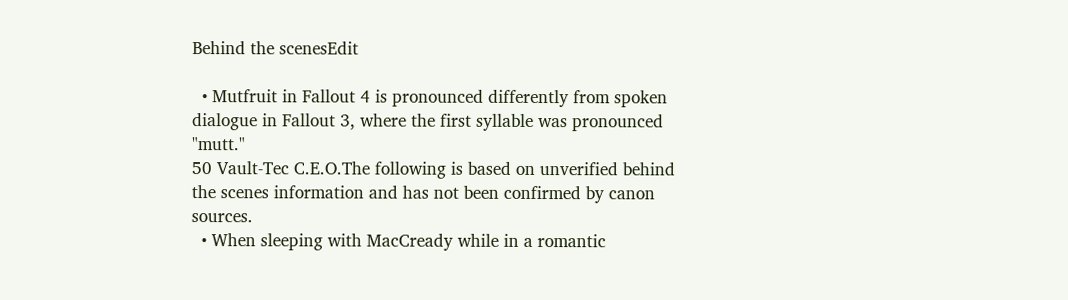Behind the scenesEdit

  • Mutfruit in Fallout 4 is pronounced differently from spoken dialogue in Fallout 3, where the first syllable was pronounced "mutt."
50 Vault-Tec C.E.O.The following is based on unverified behind the scenes information and has not been confirmed by canon sources.
  • When sleeping with MacCready while in a romantic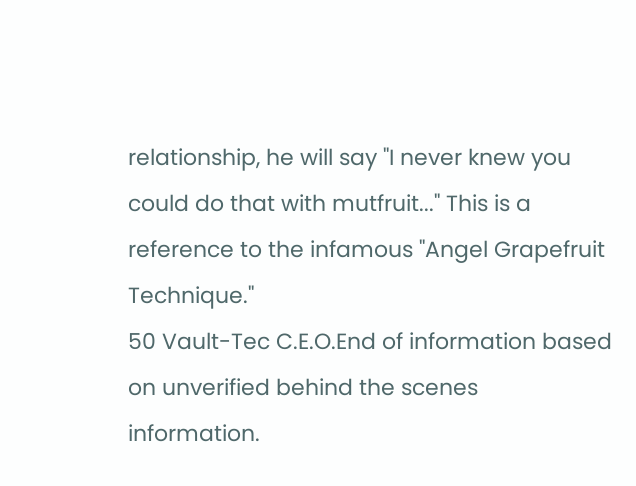relationship, he will say "I never knew you could do that with mutfruit..." This is a reference to the infamous "Angel Grapefruit Technique."
50 Vault-Tec C.E.O.End of information based on unverified behind the scenes information.